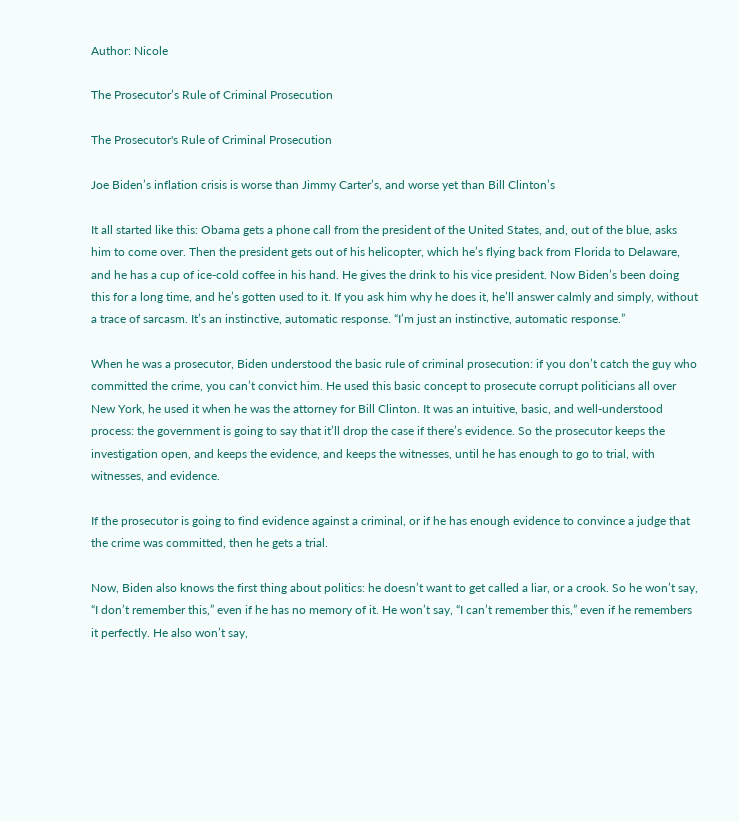Author: Nicole

The Prosecutor’s Rule of Criminal Prosecution

The Prosecutor's Rule of Criminal Prosecution

Joe Biden’s inflation crisis is worse than Jimmy Carter’s, and worse yet than Bill Clinton’s

It all started like this: Obama gets a phone call from the president of the United States, and, out of the blue, asks him to come over. Then the president gets out of his helicopter, which he’s flying back from Florida to Delaware, and he has a cup of ice-cold coffee in his hand. He gives the drink to his vice president. Now Biden’s been doing this for a long time, and he’s gotten used to it. If you ask him why he does it, he’ll answer calmly and simply, without a trace of sarcasm. It’s an instinctive, automatic response. “I’m just an instinctive, automatic response.”

When he was a prosecutor, Biden understood the basic rule of criminal prosecution: if you don’t catch the guy who committed the crime, you can’t convict him. He used this basic concept to prosecute corrupt politicians all over New York, he used it when he was the attorney for Bill Clinton. It was an intuitive, basic, and well-understood process: the government is going to say that it’ll drop the case if there’s evidence. So the prosecutor keeps the investigation open, and keeps the evidence, and keeps the witnesses, until he has enough to go to trial, with witnesses, and evidence.

If the prosecutor is going to find evidence against a criminal, or if he has enough evidence to convince a judge that the crime was committed, then he gets a trial.

Now, Biden also knows the first thing about politics: he doesn’t want to get called a liar, or a crook. So he won’t say, “I don’t remember this,” even if he has no memory of it. He won’t say, “I can’t remember this,” even if he remembers it perfectly. He also won’t say,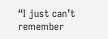“I just can’t remember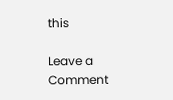this

Leave a Comment